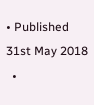• Published 31st May 2018
  •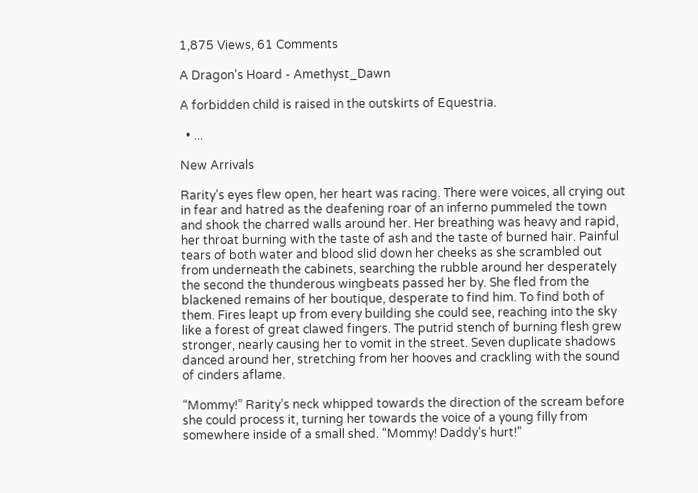1,875 Views, 61 Comments

A Dragon's Hoard - Amethyst_Dawn

A forbidden child is raised in the outskirts of Equestria.

  • ...

New Arrivals

Rarity’s eyes flew open, her heart was racing. There were voices, all crying out in fear and hatred as the deafening roar of an inferno pummeled the town and shook the charred walls around her. Her breathing was heavy and rapid, her throat burning with the taste of ash and the taste of burned hair. Painful tears of both water and blood slid down her cheeks as she scrambled out from underneath the cabinets, searching the rubble around her desperately the second the thunderous wingbeats passed her by. She fled from the blackened remains of her boutique, desperate to find him. To find both of them. Fires leapt up from every building she could see, reaching into the sky like a forest of great clawed fingers. The putrid stench of burning flesh grew stronger, nearly causing her to vomit in the street. Seven duplicate shadows danced around her, stretching from her hooves and crackling with the sound of cinders aflame.

“Mommy!” Rarity’s neck whipped towards the direction of the scream before she could process it, turning her towards the voice of a young filly from somewhere inside of a small shed. “Mommy! Daddy’s hurt!”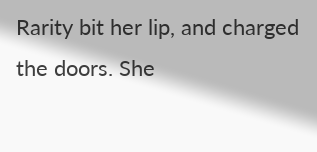Rarity bit her lip, and charged the doors. She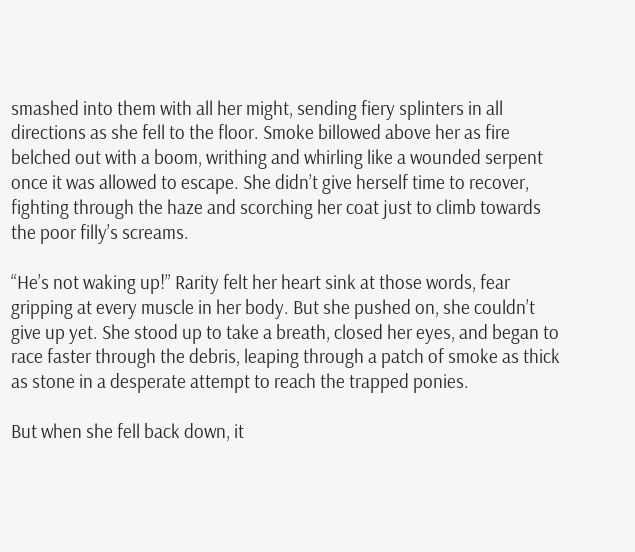smashed into them with all her might, sending fiery splinters in all directions as she fell to the floor. Smoke billowed above her as fire belched out with a boom, writhing and whirling like a wounded serpent once it was allowed to escape. She didn’t give herself time to recover, fighting through the haze and scorching her coat just to climb towards the poor filly’s screams.

“He’s not waking up!” Rarity felt her heart sink at those words, fear gripping at every muscle in her body. But she pushed on, she couldn’t give up yet. She stood up to take a breath, closed her eyes, and began to race faster through the debris, leaping through a patch of smoke as thick as stone in a desperate attempt to reach the trapped ponies.

But when she fell back down, it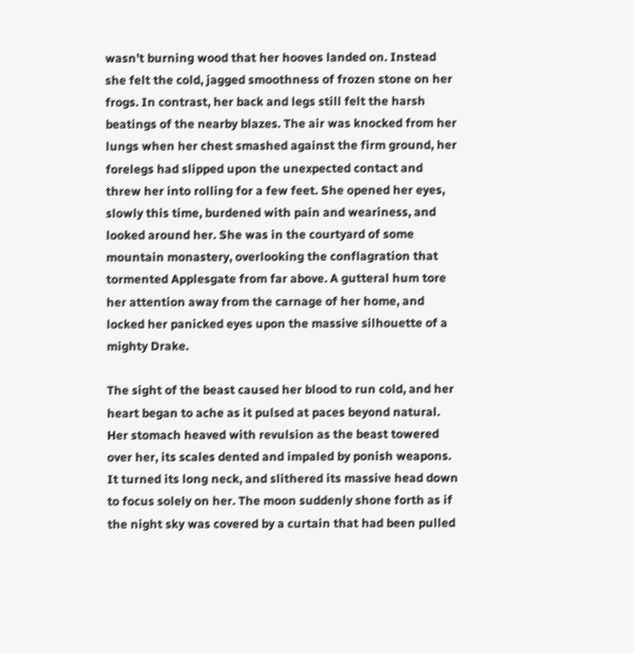wasn’t burning wood that her hooves landed on. Instead she felt the cold, jagged smoothness of frozen stone on her frogs. In contrast, her back and legs still felt the harsh beatings of the nearby blazes. The air was knocked from her lungs when her chest smashed against the firm ground, her forelegs had slipped upon the unexpected contact and threw her into rolling for a few feet. She opened her eyes, slowly this time, burdened with pain and weariness, and looked around her. She was in the courtyard of some mountain monastery, overlooking the conflagration that tormented Applesgate from far above. A gutteral hum tore her attention away from the carnage of her home, and locked her panicked eyes upon the massive silhouette of a mighty Drake.

The sight of the beast caused her blood to run cold, and her heart began to ache as it pulsed at paces beyond natural. Her stomach heaved with revulsion as the beast towered over her, its scales dented and impaled by ponish weapons. It turned its long neck, and slithered its massive head down to focus solely on her. The moon suddenly shone forth as if the night sky was covered by a curtain that had been pulled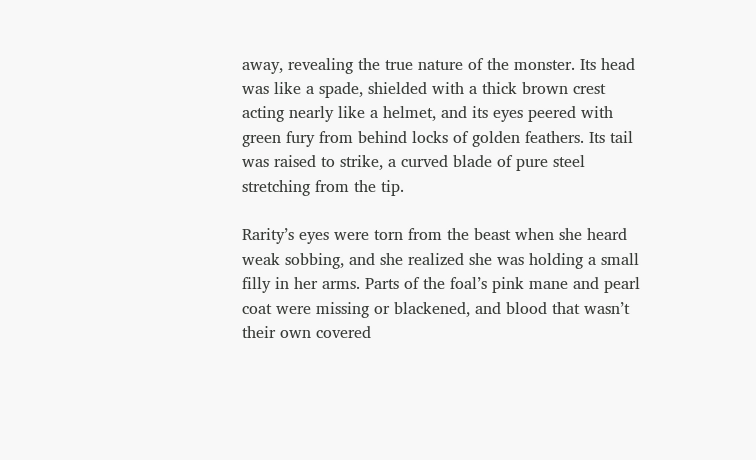away, revealing the true nature of the monster. Its head was like a spade, shielded with a thick brown crest acting nearly like a helmet, and its eyes peered with green fury from behind locks of golden feathers. Its tail was raised to strike, a curved blade of pure steel stretching from the tip.

Rarity’s eyes were torn from the beast when she heard weak sobbing, and she realized she was holding a small filly in her arms. Parts of the foal’s pink mane and pearl coat were missing or blackened, and blood that wasn’t their own covered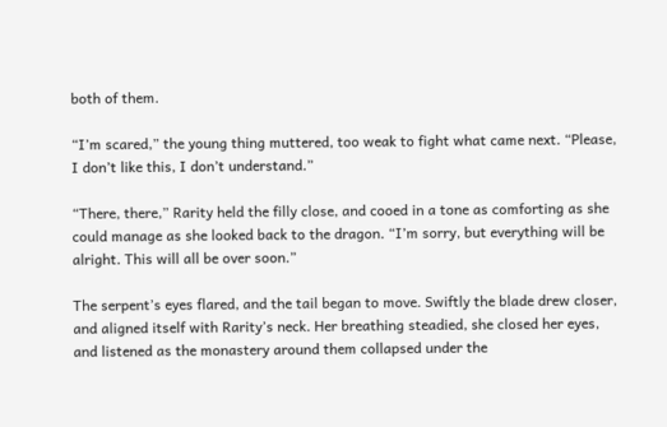both of them.

“I’m scared,” the young thing muttered, too weak to fight what came next. “Please, I don’t like this, I don’t understand.”

“There, there,” Rarity held the filly close, and cooed in a tone as comforting as she could manage as she looked back to the dragon. “I’m sorry, but everything will be alright. This will all be over soon.”

The serpent’s eyes flared, and the tail began to move. Swiftly the blade drew closer, and aligned itself with Rarity’s neck. Her breathing steadied, she closed her eyes, and listened as the monastery around them collapsed under the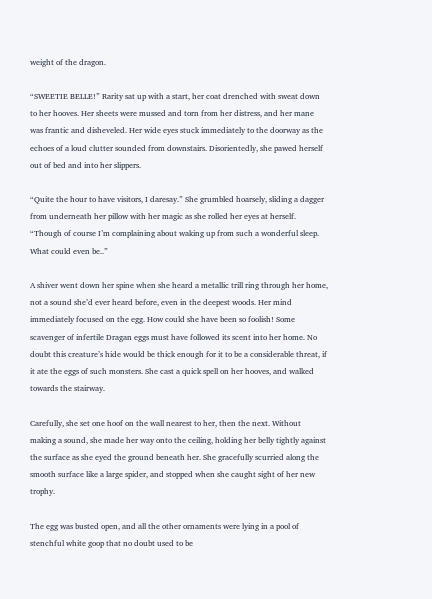weight of the dragon.

“SWEETIE BELLE!” Rarity sat up with a start, her coat drenched with sweat down to her hooves. Her sheets were mussed and torn from her distress, and her mane was frantic and disheveled. Her wide eyes stuck immediately to the doorway as the echoes of a loud clutter sounded from downstairs. Disorientedly, she pawed herself out of bed and into her slippers.

“Quite the hour to have visitors, I daresay.” She grumbled hoarsely, sliding a dagger from underneath her pillow with her magic as she rolled her eyes at herself. “Though of course I’m complaining about waking up from such a wonderful sleep. What could even be..”

A shiver went down her spine when she heard a metallic trill ring through her home, not a sound she’d ever heard before, even in the deepest woods. Her mind immediately focused on the egg. How could she have been so foolish! Some scavenger of infertile Dragan eggs must have followed its scent into her home. No doubt this creature’s hide would be thick enough for it to be a considerable threat, if it ate the eggs of such monsters. She cast a quick spell on her hooves, and walked towards the stairway.

Carefully, she set one hoof on the wall nearest to her, then the next. Without making a sound, she made her way onto the ceiling, holding her belly tightly against the surface as she eyed the ground beneath her. She gracefully scurried along the smooth surface like a large spider, and stopped when she caught sight of her new trophy.

The egg was busted open, and all the other ornaments were lying in a pool of stenchful white goop that no doubt used to be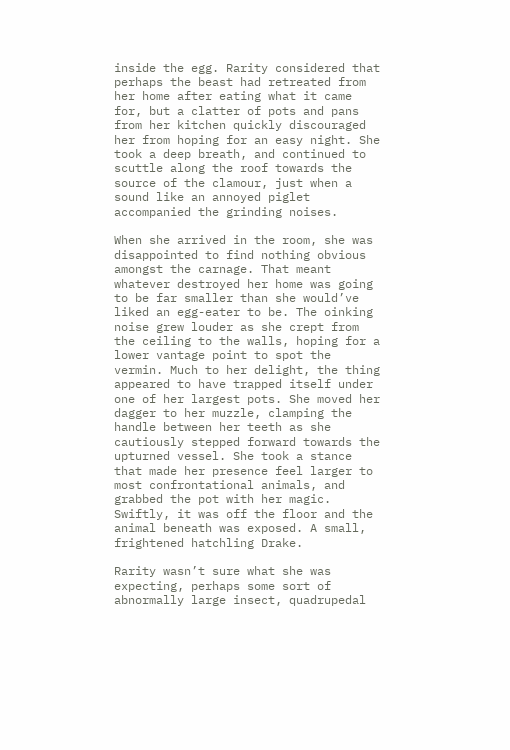inside the egg. Rarity considered that perhaps the beast had retreated from her home after eating what it came for, but a clatter of pots and pans from her kitchen quickly discouraged her from hoping for an easy night. She took a deep breath, and continued to scuttle along the roof towards the source of the clamour, just when a sound like an annoyed piglet accompanied the grinding noises.

When she arrived in the room, she was disappointed to find nothing obvious amongst the carnage. That meant whatever destroyed her home was going to be far smaller than she would’ve liked an egg-eater to be. The oinking noise grew louder as she crept from the ceiling to the walls, hoping for a lower vantage point to spot the vermin. Much to her delight, the thing appeared to have trapped itself under one of her largest pots. She moved her dagger to her muzzle, clamping the handle between her teeth as she cautiously stepped forward towards the upturned vessel. She took a stance that made her presence feel larger to most confrontational animals, and grabbed the pot with her magic. Swiftly, it was off the floor and the animal beneath was exposed. A small, frightened hatchling Drake.

Rarity wasn’t sure what she was expecting, perhaps some sort of abnormally large insect, quadrupedal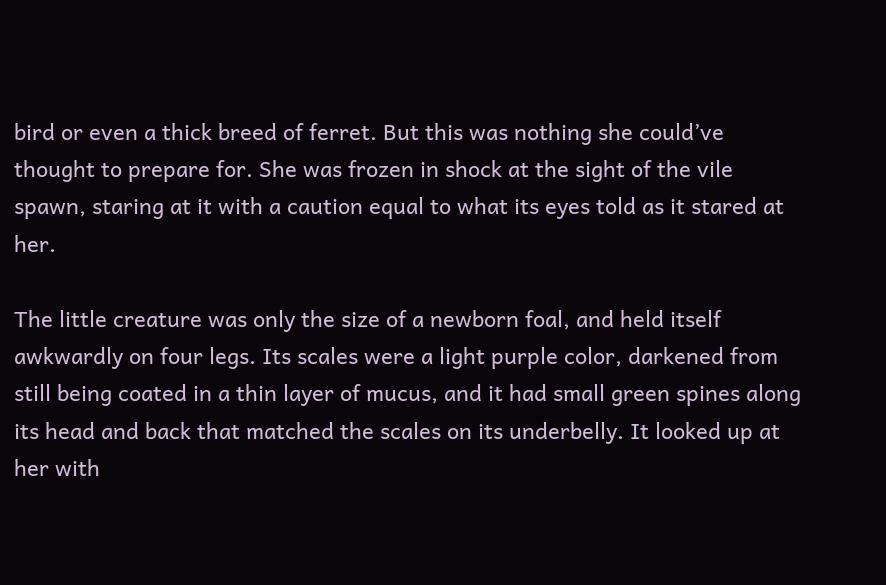bird or even a thick breed of ferret. But this was nothing she could’ve thought to prepare for. She was frozen in shock at the sight of the vile spawn, staring at it with a caution equal to what its eyes told as it stared at her.

The little creature was only the size of a newborn foal, and held itself awkwardly on four legs. Its scales were a light purple color, darkened from still being coated in a thin layer of mucus, and it had small green spines along its head and back that matched the scales on its underbelly. It looked up at her with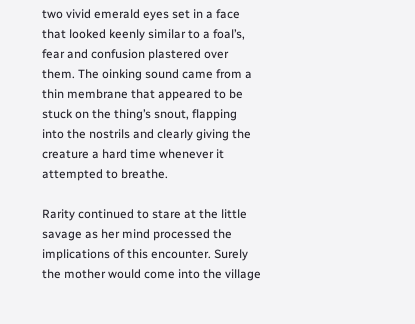two vivid emerald eyes set in a face that looked keenly similar to a foal’s, fear and confusion plastered over them. The oinking sound came from a thin membrane that appeared to be stuck on the thing’s snout, flapping into the nostrils and clearly giving the creature a hard time whenever it attempted to breathe.

Rarity continued to stare at the little savage as her mind processed the implications of this encounter. Surely the mother would come into the village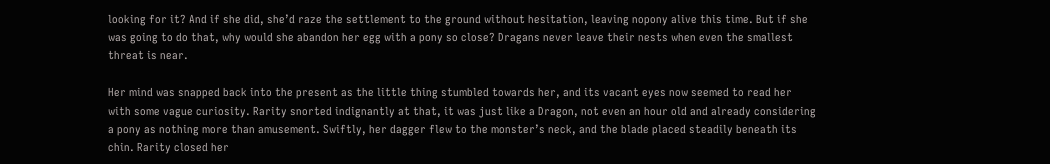looking for it? And if she did, she’d raze the settlement to the ground without hesitation, leaving nopony alive this time. But if she was going to do that, why would she abandon her egg with a pony so close? Dragans never leave their nests when even the smallest threat is near.

Her mind was snapped back into the present as the little thing stumbled towards her, and its vacant eyes now seemed to read her with some vague curiosity. Rarity snorted indignantly at that, it was just like a Dragon, not even an hour old and already considering a pony as nothing more than amusement. Swiftly, her dagger flew to the monster’s neck, and the blade placed steadily beneath its chin. Rarity closed her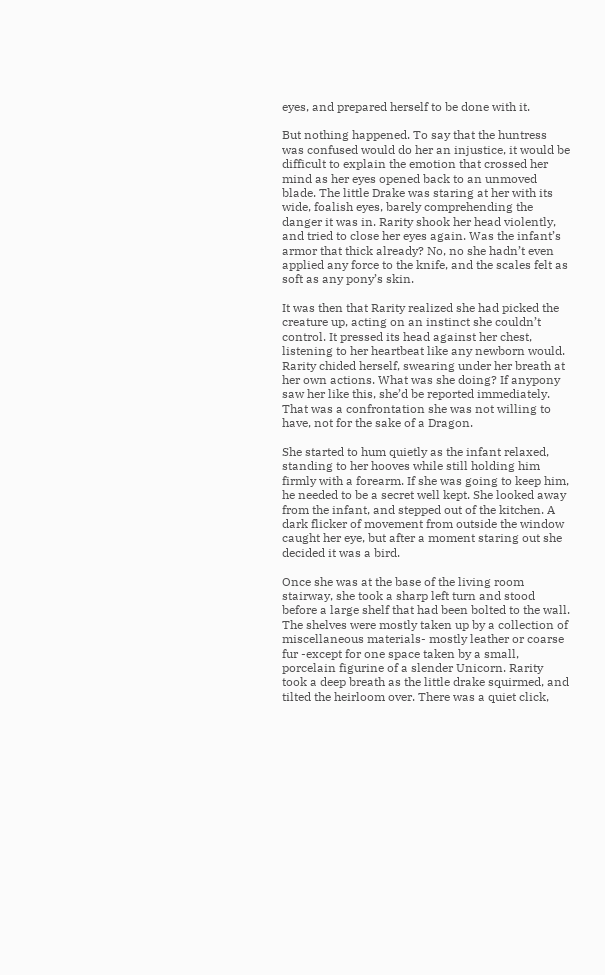eyes, and prepared herself to be done with it.

But nothing happened. To say that the huntress was confused would do her an injustice, it would be difficult to explain the emotion that crossed her mind as her eyes opened back to an unmoved blade. The little Drake was staring at her with its wide, foalish eyes, barely comprehending the danger it was in. Rarity shook her head violently, and tried to close her eyes again. Was the infant’s armor that thick already? No, no she hadn’t even applied any force to the knife, and the scales felt as soft as any pony’s skin.

It was then that Rarity realized she had picked the creature up, acting on an instinct she couldn’t control. It pressed its head against her chest, listening to her heartbeat like any newborn would. Rarity chided herself, swearing under her breath at her own actions. What was she doing? If anypony saw her like this, she’d be reported immediately. That was a confrontation she was not willing to have, not for the sake of a Dragon.

She started to hum quietly as the infant relaxed, standing to her hooves while still holding him firmly with a forearm. If she was going to keep him, he needed to be a secret well kept. She looked away from the infant, and stepped out of the kitchen. A dark flicker of movement from outside the window caught her eye, but after a moment staring out she decided it was a bird.

Once she was at the base of the living room stairway, she took a sharp left turn and stood before a large shelf that had been bolted to the wall. The shelves were mostly taken up by a collection of miscellaneous materials- mostly leather or coarse fur -except for one space taken by a small, porcelain figurine of a slender Unicorn. Rarity took a deep breath as the little drake squirmed, and tilted the heirloom over. There was a quiet click,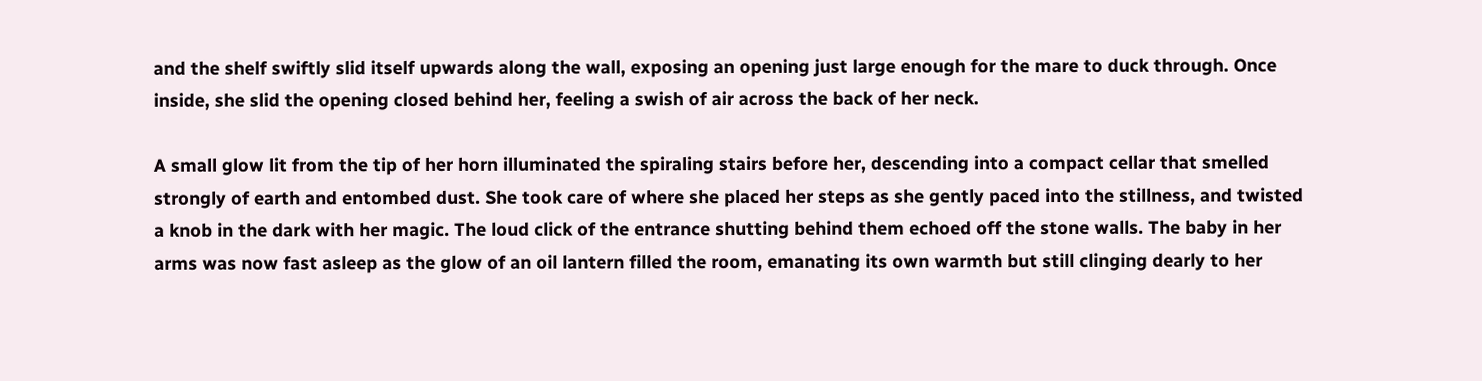and the shelf swiftly slid itself upwards along the wall, exposing an opening just large enough for the mare to duck through. Once inside, she slid the opening closed behind her, feeling a swish of air across the back of her neck.

A small glow lit from the tip of her horn illuminated the spiraling stairs before her, descending into a compact cellar that smelled strongly of earth and entombed dust. She took care of where she placed her steps as she gently paced into the stillness, and twisted a knob in the dark with her magic. The loud click of the entrance shutting behind them echoed off the stone walls. The baby in her arms was now fast asleep as the glow of an oil lantern filled the room, emanating its own warmth but still clinging dearly to her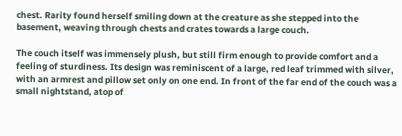chest. Rarity found herself smiling down at the creature as she stepped into the basement, weaving through chests and crates towards a large couch.

The couch itself was immensely plush, but still firm enough to provide comfort and a feeling of sturdiness. Its design was reminiscent of a large, red leaf trimmed with silver, with an armrest and pillow set only on one end. In front of the far end of the couch was a small nightstand, atop of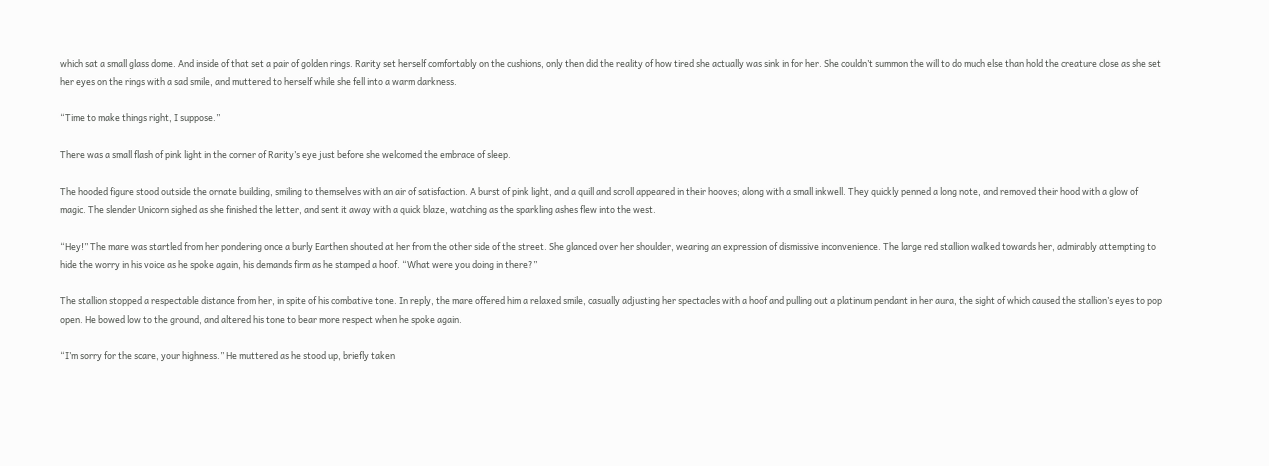which sat a small glass dome. And inside of that set a pair of golden rings. Rarity set herself comfortably on the cushions, only then did the reality of how tired she actually was sink in for her. She couldn’t summon the will to do much else than hold the creature close as she set her eyes on the rings with a sad smile, and muttered to herself while she fell into a warm darkness.

“Time to make things right, I suppose.”

There was a small flash of pink light in the corner of Rarity’s eye just before she welcomed the embrace of sleep.

The hooded figure stood outside the ornate building, smiling to themselves with an air of satisfaction. A burst of pink light, and a quill and scroll appeared in their hooves; along with a small inkwell. They quickly penned a long note, and removed their hood with a glow of magic. The slender Unicorn sighed as she finished the letter, and sent it away with a quick blaze, watching as the sparkling ashes flew into the west.

“Hey!” The mare was startled from her pondering once a burly Earthen shouted at her from the other side of the street. She glanced over her shoulder, wearing an expression of dismissive inconvenience. The large red stallion walked towards her, admirably attempting to hide the worry in his voice as he spoke again, his demands firm as he stamped a hoof. “What were you doing in there?”

The stallion stopped a respectable distance from her, in spite of his combative tone. In reply, the mare offered him a relaxed smile, casually adjusting her spectacles with a hoof and pulling out a platinum pendant in her aura, the sight of which caused the stallion’s eyes to pop open. He bowed low to the ground, and altered his tone to bear more respect when he spoke again.

“I’m sorry for the scare, your highness.” He muttered as he stood up, briefly taken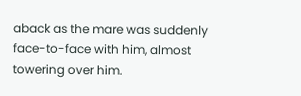aback as the mare was suddenly face-to-face with him, almost towering over him.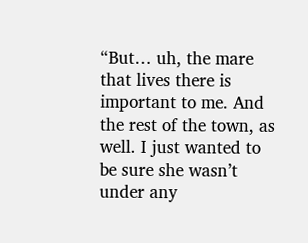“But… uh, the mare that lives there is important to me. And the rest of the town, as well. I just wanted to be sure she wasn’t under any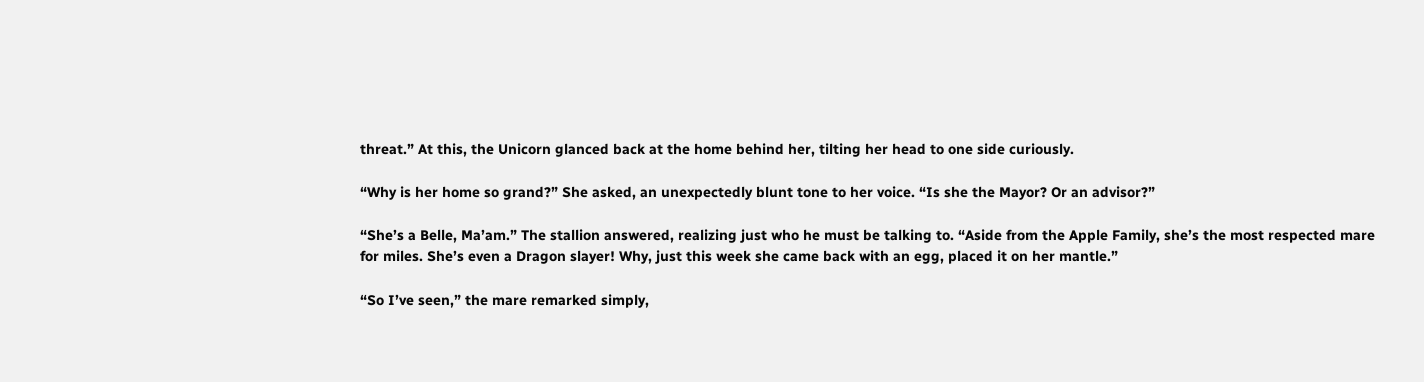threat.” At this, the Unicorn glanced back at the home behind her, tilting her head to one side curiously.

“Why is her home so grand?” She asked, an unexpectedly blunt tone to her voice. “Is she the Mayor? Or an advisor?”

“She’s a Belle, Ma’am.” The stallion answered, realizing just who he must be talking to. “Aside from the Apple Family, she’s the most respected mare for miles. She’s even a Dragon slayer! Why, just this week she came back with an egg, placed it on her mantle.”

“So I’ve seen,” the mare remarked simply,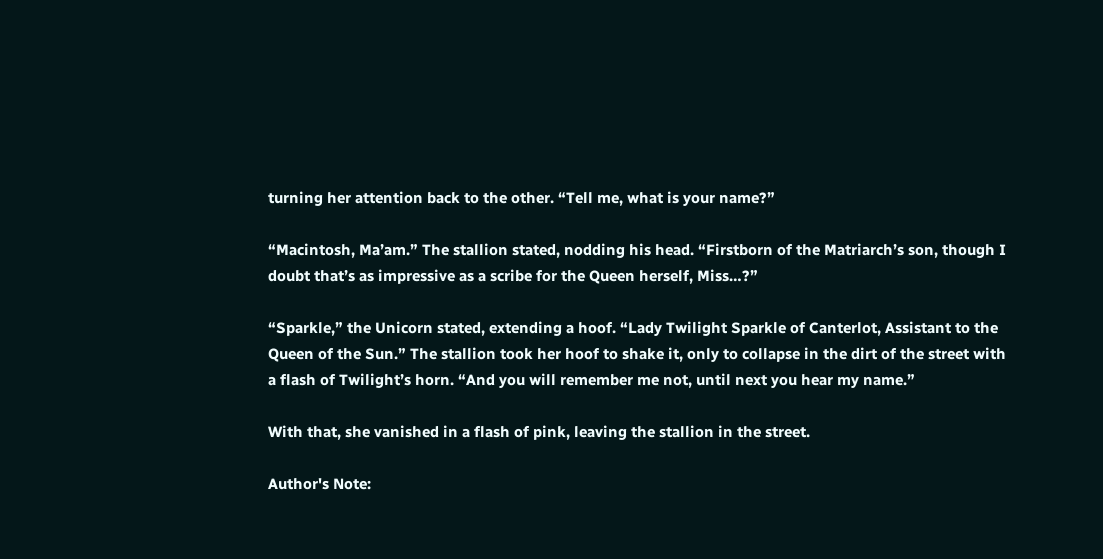turning her attention back to the other. “Tell me, what is your name?”

“Macintosh, Ma’am.” The stallion stated, nodding his head. “Firstborn of the Matriarch’s son, though I doubt that’s as impressive as a scribe for the Queen herself, Miss…?”

“Sparkle,” the Unicorn stated, extending a hoof. “Lady Twilight Sparkle of Canterlot, Assistant to the Queen of the Sun.” The stallion took her hoof to shake it, only to collapse in the dirt of the street with a flash of Twilight’s horn. “And you will remember me not, until next you hear my name.”

With that, she vanished in a flash of pink, leaving the stallion in the street.

Author's Note: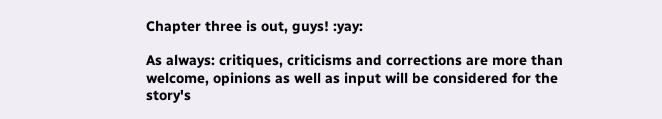Chapter three is out, guys! :yay:

As always: critiques, criticisms and corrections are more than welcome, opinions as well as input will be considered for the story's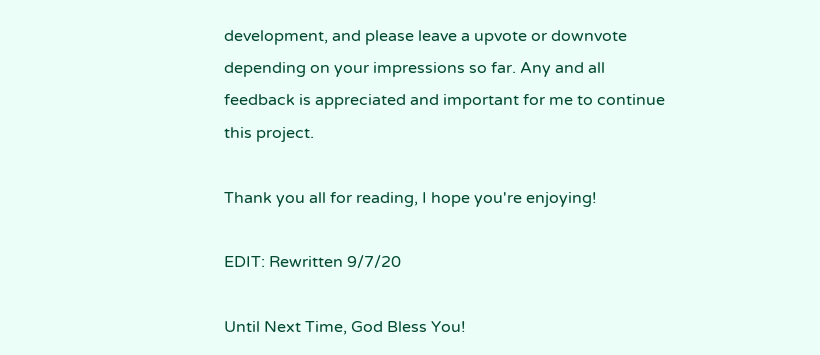development, and please leave a upvote or downvote depending on your impressions so far. Any and all feedback is appreciated and important for me to continue this project.

Thank you all for reading, I hope you're enjoying!

EDIT: Rewritten 9/7/20

Until Next Time, God Bless You!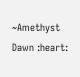~Amethyst Dawn :heart: